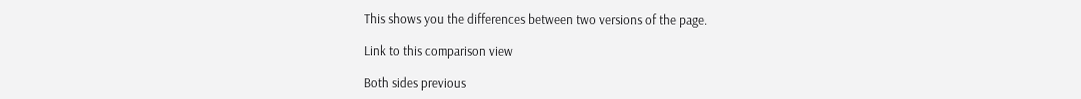This shows you the differences between two versions of the page.

Link to this comparison view

Both sides previous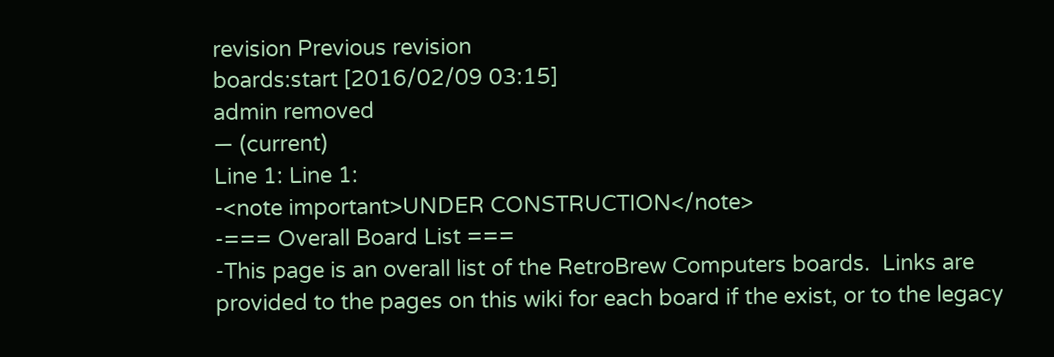revision Previous revision
boards:start [2016/02/09 03:15]
admin removed
— (current)
Line 1: Line 1:
-<note important>UNDER CONSTRUCTION</note>
-=== Overall Board List ===
-This page is an overall list of the RetroBrew Computers boards.  Links are provided to the pages on this wiki for each board if the exist, or to the legacy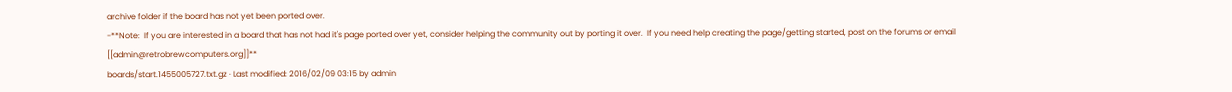archive folder if the board has not yet been ported over.
-**Note:  If you are interested in a board that has not had it's page ported over yet, consider helping the community out by porting it over.  If you need help creating the page/getting started, post on the forums or email [[admin@retrobrewcomputers.org]]**
boards/start.1455005727.txt.gz · Last modified: 2016/02/09 03:15 by admin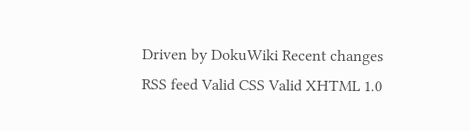Driven by DokuWiki Recent changes RSS feed Valid CSS Valid XHTML 1.0